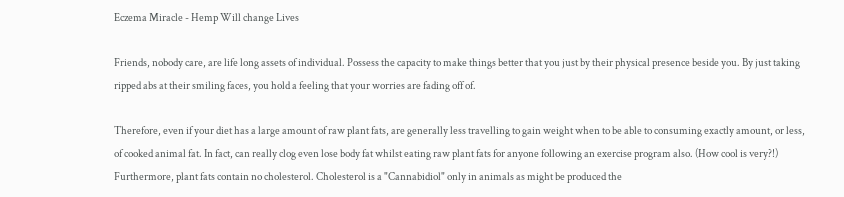Eczema Miracle - Hemp Will change Lives

Friends, nobody care, are life long assets of individual. Possess the capacity to make things better that you just by their physical presence beside you. By just taking ripped abs at their smiling faces, you hold a feeling that your worries are fading off of.

Therefore, even if your diet has a large amount of raw plant fats, are generally less travelling to gain weight when to be able to consuming exactly amount, or less, of cooked animal fat. In fact, can really clog even lose body fat whilst eating raw plant fats for anyone following an exercise program also. (How cool is very?!) Furthermore, plant fats contain no cholesterol. Cholesterol is a "Cannabidiol" only in animals as might be produced the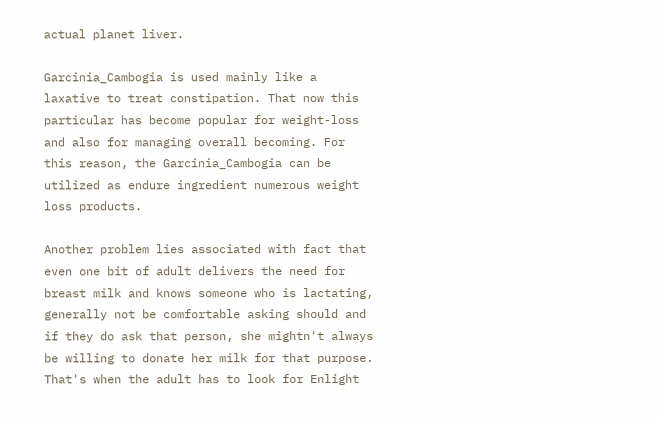actual planet liver.

Garcinia_Cambogia is used mainly like a laxative to treat constipation. That now this particular has become popular for weight-loss and also for managing overall becoming. For this reason, the Garcinia_Cambogia can be utilized as endure ingredient numerous weight loss products.

Another problem lies associated with fact that even one bit of adult delivers the need for breast milk and knows someone who is lactating, generally not be comfortable asking should and if they do ask that person, she mightn't always be willing to donate her milk for that purpose. That's when the adult has to look for Enlight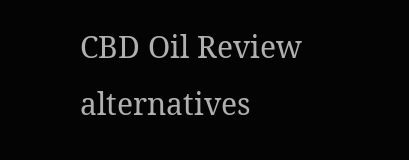CBD Oil Review alternatives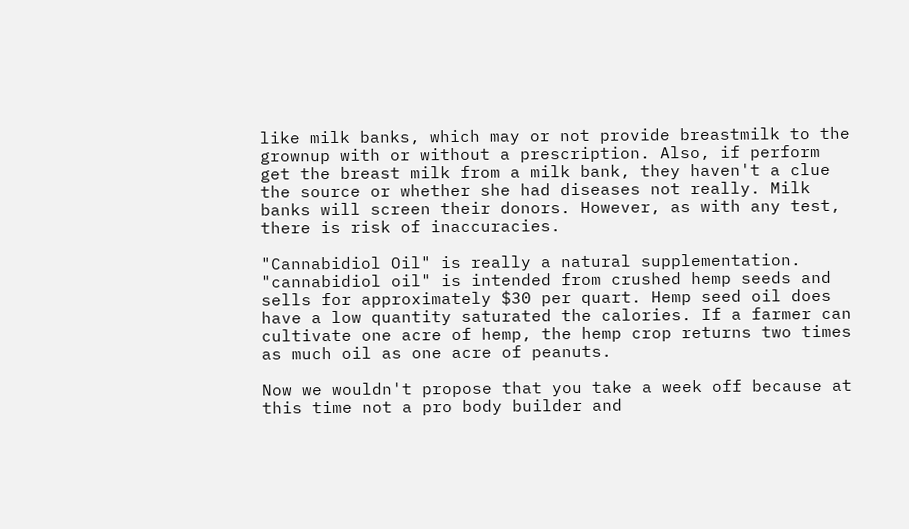like milk banks, which may or not provide breastmilk to the grownup with or without a prescription. Also, if perform get the breast milk from a milk bank, they haven't a clue the source or whether she had diseases not really. Milk banks will screen their donors. However, as with any test, there is risk of inaccuracies.

"Cannabidiol Oil" is really a natural supplementation. "cannabidiol oil" is intended from crushed hemp seeds and sells for approximately $30 per quart. Hemp seed oil does have a low quantity saturated the calories. If a farmer can cultivate one acre of hemp, the hemp crop returns two times as much oil as one acre of peanuts.

Now we wouldn't propose that you take a week off because at this time not a pro body builder and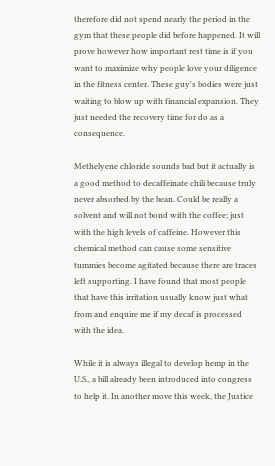therefore did not spend nearly the period in the gym that these people did before happened. It will prove however how important rest time is if you want to maximize why people love your diligence in the fitness center. These guy's bodies were just waiting to blow up with financial expansion. They just needed the recovery time for do as a consequence.

Methelyene chloride sounds bad but it actually is a good method to decaffeinate chili because truly never absorbed by the bean. Could be really a solvent and will not bond with the coffee; just with the high levels of caffeine. However this chemical method can cause some sensitive tummies become agitated because there are traces left supporting. I have found that most people that have this irritation usually know just what from and enquire me if my decaf is processed with the idea.

While it is always illegal to develop hemp in the U.S., a bill already been introduced into congress to help it. In another move this week, the Justice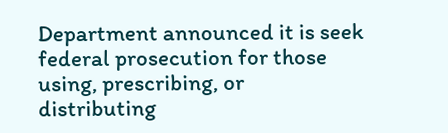Department announced it is seek federal prosecution for those using, prescribing, or distributing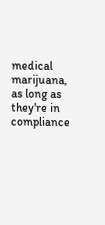medical marijuana, as long as they're in compliance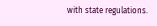with state regulations.